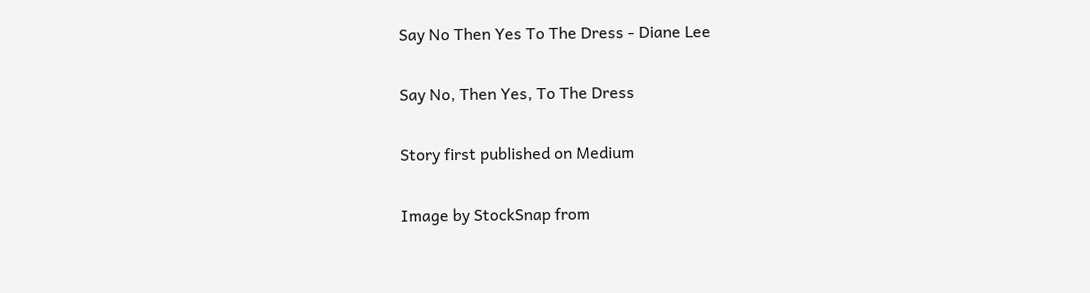Say No Then Yes To The Dress - Diane Lee

Say No, Then Yes, To The Dress

Story first published on Medium

Image by StockSnap from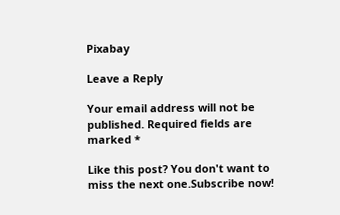Pixabay

Leave a Reply

Your email address will not be published. Required fields are marked *

Like this post? You don't want to miss the next one.Subscribe now!